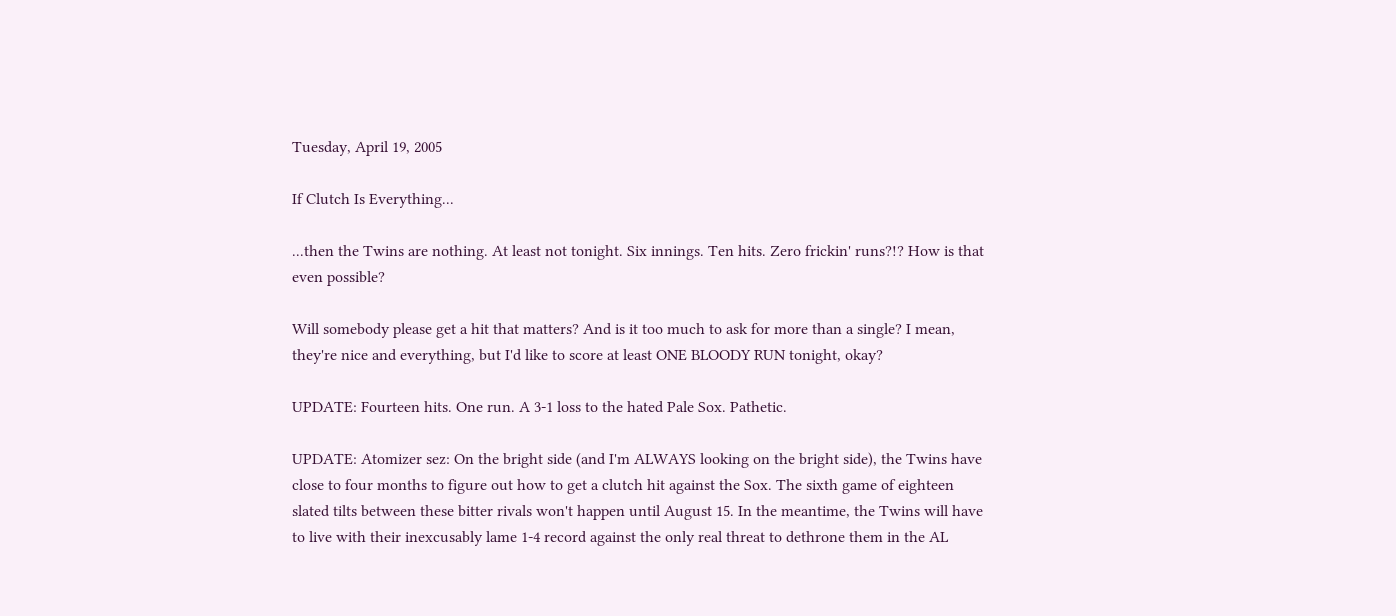Tuesday, April 19, 2005

If Clutch Is Everything...

...then the Twins are nothing. At least not tonight. Six innings. Ten hits. Zero frickin' runs?!? How is that even possible?

Will somebody please get a hit that matters? And is it too much to ask for more than a single? I mean, they're nice and everything, but I'd like to score at least ONE BLOODY RUN tonight, okay?

UPDATE: Fourteen hits. One run. A 3-1 loss to the hated Pale Sox. Pathetic.

UPDATE: Atomizer sez: On the bright side (and I'm ALWAYS looking on the bright side), the Twins have close to four months to figure out how to get a clutch hit against the Sox. The sixth game of eighteen slated tilts between these bitter rivals won't happen until August 15. In the meantime, the Twins will have to live with their inexcusably lame 1-4 record against the only real threat to dethrone them in the AL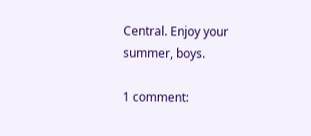Central. Enjoy your summer, boys.

1 comment: